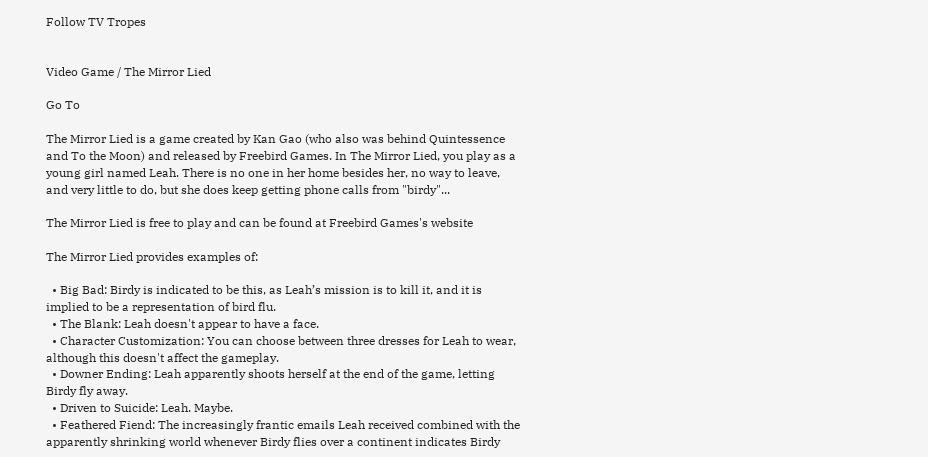Follow TV Tropes


Video Game / The Mirror Lied

Go To

The Mirror Lied is a game created by Kan Gao (who also was behind Quintessence and To the Moon) and released by Freebird Games. In The Mirror Lied, you play as a young girl named Leah. There is no one in her home besides her, no way to leave, and very little to do, but she does keep getting phone calls from "birdy"...

The Mirror Lied is free to play and can be found at Freebird Games's website

The Mirror Lied provides examples of:

  • Big Bad: Birdy is indicated to be this, as Leah’s mission is to kill it, and it is implied to be a representation of bird flu.
  • The Blank: Leah doesn't appear to have a face.
  • Character Customization: You can choose between three dresses for Leah to wear, although this doesn't affect the gameplay.
  • Downer Ending: Leah apparently shoots herself at the end of the game, letting Birdy fly away.
  • Driven to Suicide: Leah. Maybe.
  • Feathered Fiend: The increasingly frantic emails Leah received combined with the apparently shrinking world whenever Birdy flies over a continent indicates Birdy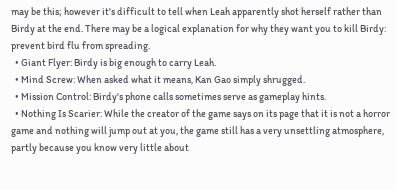may be this; however it's difficult to tell when Leah apparently shot herself rather than Birdy at the end. There may be a logical explanation for why they want you to kill Birdy: prevent bird flu from spreading.
  • Giant Flyer: Birdy is big enough to carry Leah.
  • Mind Screw: When asked what it means, Kan Gao simply shrugged.
  • Mission Control: Birdy's phone calls sometimes serve as gameplay hints.
  • Nothing Is Scarier: While the creator of the game says on its page that it is not a horror game and nothing will jump out at you, the game still has a very unsettling atmosphere, partly because you know very little about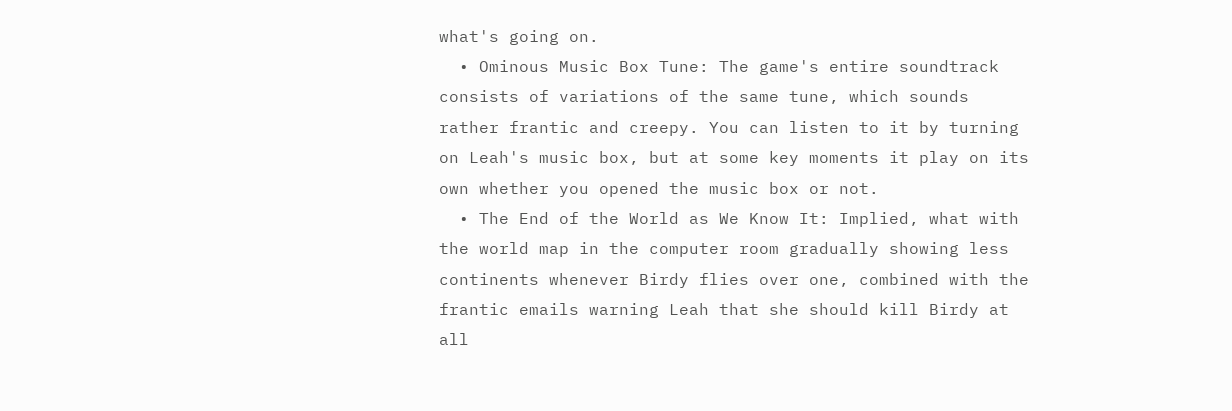what's going on.
  • Ominous Music Box Tune: The game's entire soundtrack consists of variations of the same tune, which sounds rather frantic and creepy. You can listen to it by turning on Leah's music box, but at some key moments it play on its own whether you opened the music box or not.
  • The End of the World as We Know It: Implied, what with the world map in the computer room gradually showing less continents whenever Birdy flies over one, combined with the frantic emails warning Leah that she should kill Birdy at all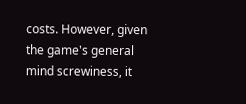costs. However, given the game's general mind screwiness, it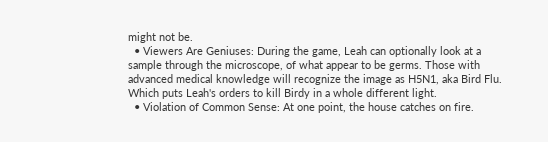might not be.
  • Viewers Are Geniuses: During the game, Leah can optionally look at a sample through the microscope, of what appear to be germs. Those with advanced medical knowledge will recognize the image as H5N1, aka Bird Flu. Which puts Leah's orders to kill Birdy in a whole different light.
  • Violation of Common Sense: At one point, the house catches on fire.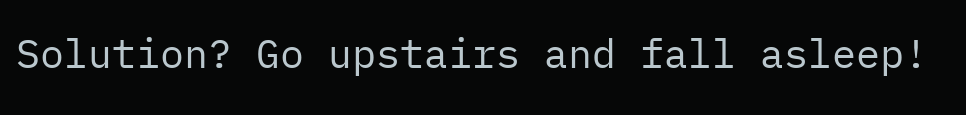Solution? Go upstairs and fall asleep!